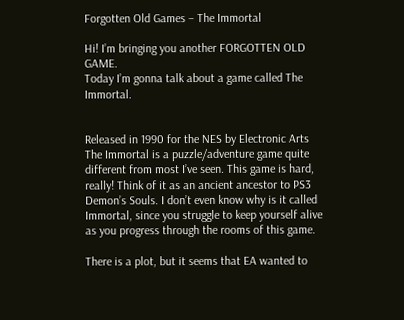Forgotten Old Games – The Immortal

Hi! I’m bringing you another FORGOTTEN OLD GAME.
Today I’m gonna talk about a game called The Immortal.


Released in 1990 for the NES by Electronic Arts The Immortal is a puzzle/adventure game quite different from most I’ve seen. This game is hard, really! Think of it as an ancient ancestor to PS3 Demon’s Souls. I don’t even know why is it called Immortal, since you struggle to keep yourself alive as you progress through the rooms of this game.

There is a plot, but it seems that EA wanted to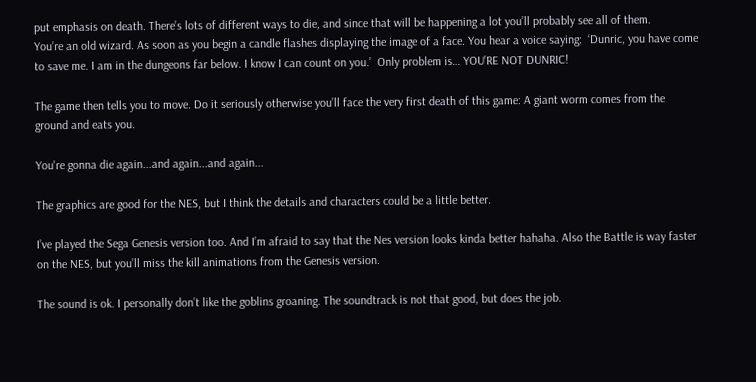put emphasis on death. There’s lots of different ways to die, and since that will be happening a lot you’ll probably see all of them.
You’re an old wizard. As soon as you begin a candle flashes displaying the image of a face. You hear a voice saying:  ‘Dunric, you have come to save me. I am in the dungeons far below. I know I can count on you.’  Only problem is… YOU’RE NOT DUNRIC!

The game then tells you to move. Do it seriously otherwise you’ll face the very first death of this game: A giant worm comes from the ground and eats you.

You're gonna die again...and again...and again...

The graphics are good for the NES, but I think the details and characters could be a little better.

I’ve played the Sega Genesis version too. And I’m afraid to say that the Nes version looks kinda better hahaha. Also the Battle is way faster on the NES, but you’ll miss the kill animations from the Genesis version.

The sound is ok. I personally don’t like the goblins groaning. The soundtrack is not that good, but does the job.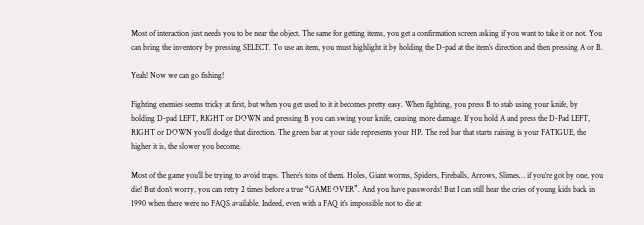Most of interaction just needs you to be near the object. The same for getting items, you get a confirmation screen asking if you want to take it or not. You can bring the inventory by pressing SELECT. To use an item, you must highlight it by holding the D-pad at the item’s direction and then pressing A or B.

Yeah! Now we can go fishing!

Fighting enemies seems tricky at first, but when you get used to it it becomes pretty easy. When fighting, you press B to stab using your knife, by holding D-pad LEFT, RIGHT or DOWN and pressing B you can swing your knife, causing more damage. If you hold A and press the D-Pad LEFT, RIGHT or DOWN you’ll dodge that direction. The green bar at your side represents your HP. The red bar that starts raising is your FATIGUE, the higher it is, the slower you become.

Most of the game you’ll be trying to avoid traps. There’s tons of them. Holes, Giant worms, Spiders, Fireballs, Arrows, Slimes… if you’re got by one, you die! But don’t worry, you can retry 2 times before a true “GAME OVER”. And you have passwords! But I can still hear the cries of young kids back in 1990 when there were no FAQS available. Indeed, even with a FAQ it’s impossible not to die at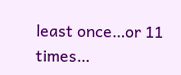least once…or 11 times…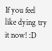If you feel like dying try it now! :D